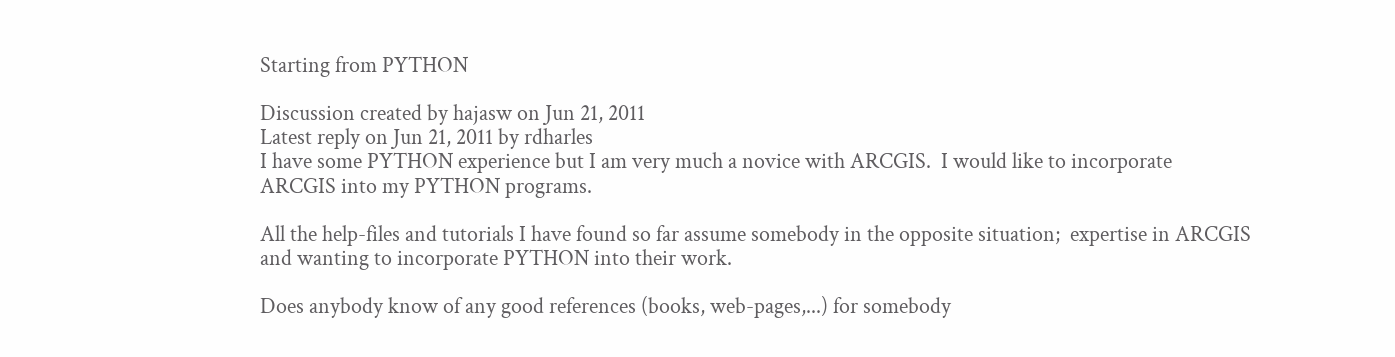Starting from PYTHON

Discussion created by hajasw on Jun 21, 2011
Latest reply on Jun 21, 2011 by rdharles
I have some PYTHON experience but I am very much a novice with ARCGIS.  I would like to incorporate ARCGIS into my PYTHON programs.

All the help-files and tutorials I have found so far assume somebody in the opposite situation;  expertise in ARCGIS and wanting to incorporate PYTHON into their work.

Does anybody know of any good references (books, web-pages,...) for somebody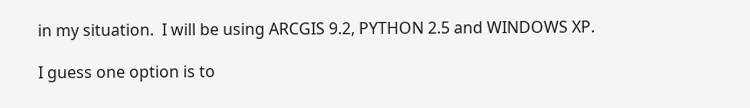in my situation.  I will be using ARCGIS 9.2, PYTHON 2.5 and WINDOWS XP.

I guess one option is to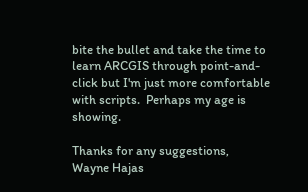bite the bullet and take the time to learn ARCGIS through point-and-click but I'm just more comfortable with scripts.  Perhaps my age is showing.

Thanks for any suggestions,
Wayne Hajas